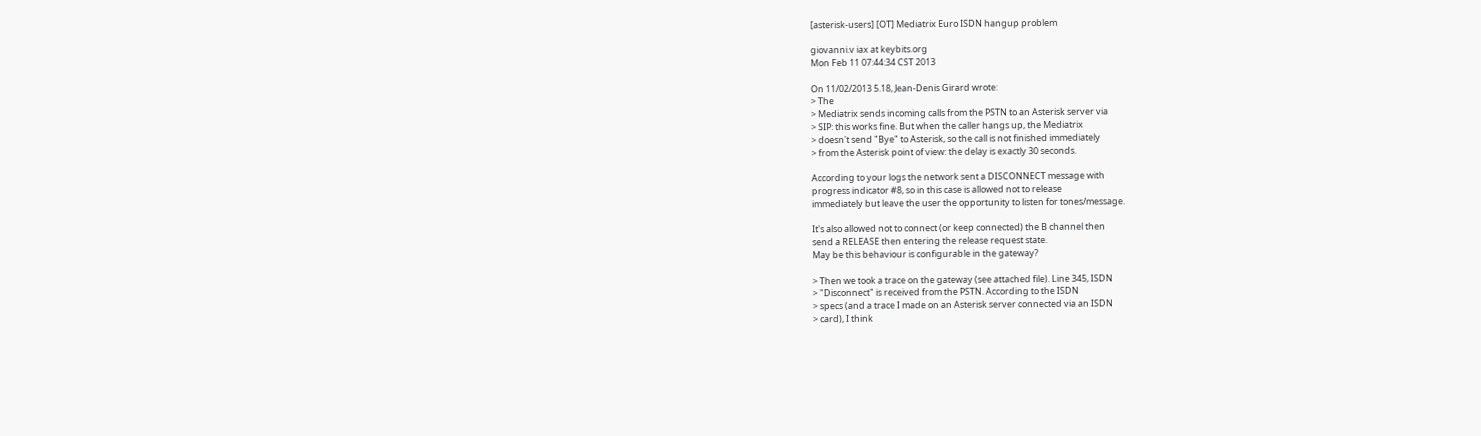[asterisk-users] [OT] Mediatrix Euro ISDN hangup problem

giovanni.v iax at keybits.org
Mon Feb 11 07:44:34 CST 2013

On 11/02/2013 5.18, Jean-Denis Girard wrote:
> The
> Mediatrix sends incoming calls from the PSTN to an Asterisk server via
> SIP: this works fine. But when the caller hangs up, the Mediatrix
> doesn't send "Bye" to Asterisk, so the call is not finished immediately
> from the Asterisk point of view: the delay is exactly 30 seconds.

According to your logs the network sent a DISCONNECT message with
progress indicator #8, so in this case is allowed not to release
immediately but leave the user the opportunity to listen for tones/message.

It's also allowed not to connect (or keep connected) the B channel then
send a RELEASE then entering the release request state.
May be this behaviour is configurable in the gateway?

> Then we took a trace on the gateway (see attached file). Line 345, ISDN
> "Disconnect" is received from the PSTN. According to the ISDN
> specs (and a trace I made on an Asterisk server connected via an ISDN
> card), I think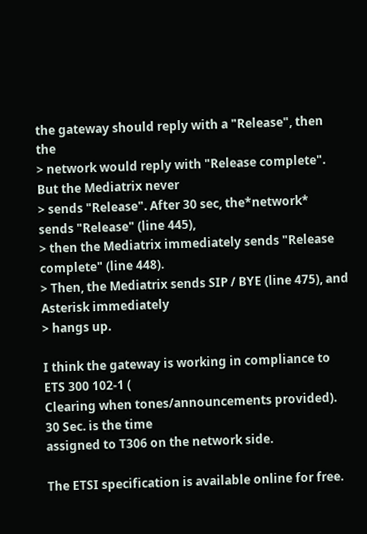the gateway should reply with a "Release", then the
> network would reply with "Release complete". But the Mediatrix never
> sends "Release". After 30 sec, the*network*  sends "Release" (line 445),
> then the Mediatrix immediately sends "Release complete" (line 448).
> Then, the Mediatrix sends SIP / BYE (line 475), and Asterisk immediately
> hangs up.

I think the gateway is working in compliance to ETS 300 102-1 (
Clearing when tones/announcements provided). 30 Sec. is the time
assigned to T306 on the network side.

The ETSI specification is available online for free.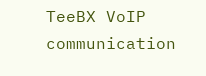TeeBX VoIP communication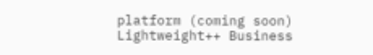platform (coming soon)
Lightweight++ Business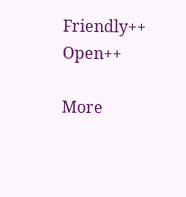Friendly++ Open++

More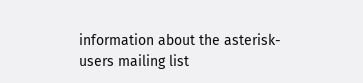information about the asterisk-users mailing list